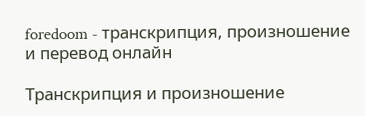foredoom - транскрипция, произношение и перевод онлайн

Транскрипция и произношение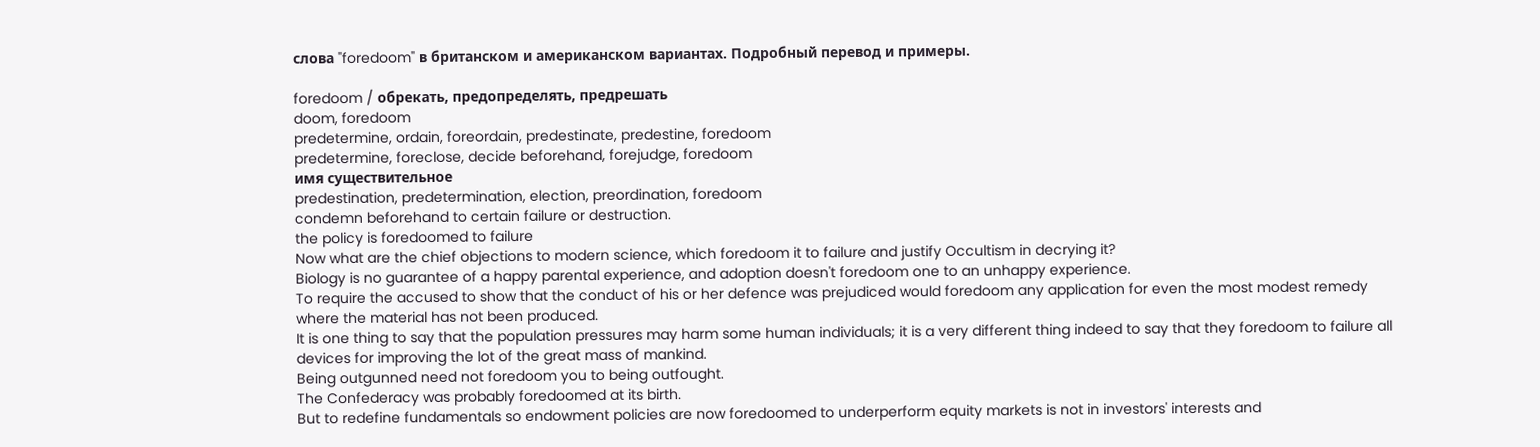слова "foredoom" в британском и американском вариантах. Подробный перевод и примеры.

foredoom / обрекать, предопределять, предрешать
doom, foredoom
predetermine, ordain, foreordain, predestinate, predestine, foredoom
predetermine, foreclose, decide beforehand, forejudge, foredoom
имя существительное
predestination, predetermination, election, preordination, foredoom
condemn beforehand to certain failure or destruction.
the policy is foredoomed to failure
Now what are the chief objections to modern science, which foredoom it to failure and justify Occultism in decrying it?
Biology is no guarantee of a happy parental experience, and adoption doesn't foredoom one to an unhappy experience.
To require the accused to show that the conduct of his or her defence was prejudiced would foredoom any application for even the most modest remedy where the material has not been produced.
It is one thing to say that the population pressures may harm some human individuals; it is a very different thing indeed to say that they foredoom to failure all devices for improving the lot of the great mass of mankind.
Being outgunned need not foredoom you to being outfought.
The Confederacy was probably foredoomed at its birth.
But to redefine fundamentals so endowment policies are now foredoomed to underperform equity markets is not in investors' interests and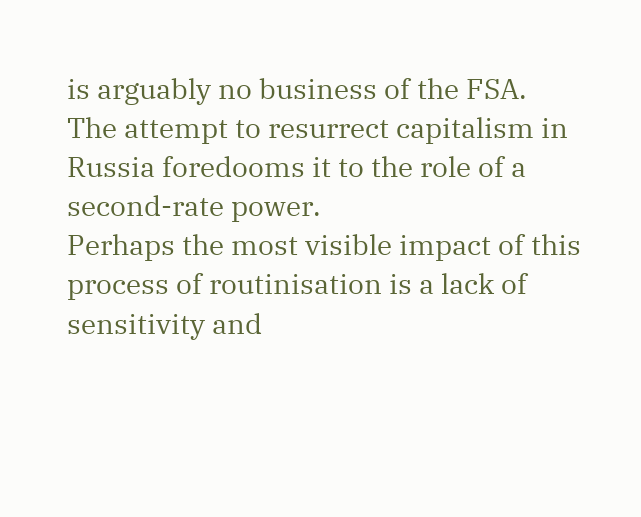is arguably no business of the FSA.
The attempt to resurrect capitalism in Russia foredooms it to the role of a second-rate power.
Perhaps the most visible impact of this process of routinisation is a lack of sensitivity and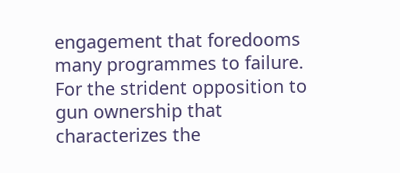engagement that foredooms many programmes to failure.
For the strident opposition to gun ownership that characterizes the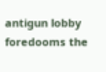antigun lobby foredooms the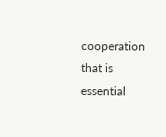cooperation that is essential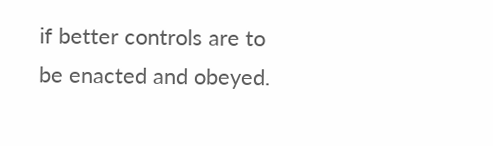if better controls are to be enacted and obeyed.